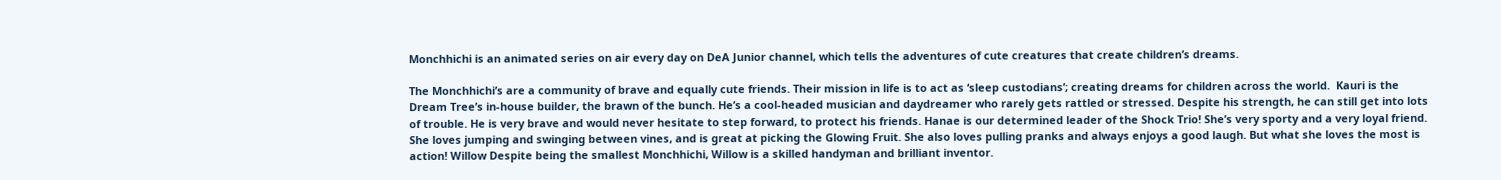Monchhichi is an animated series on air every day on DeA Junior channel, which tells the adventures of cute creatures that create children’s dreams.

The Monchhichi’s are a community of brave and equally cute friends. Their mission in life is to act as ‘sleep custodians’; creating dreams for children across the world.  Kauri is the Dream Tree’s in-house builder, the brawn of the bunch. He’s a cool-headed musician and daydreamer who rarely gets rattled or stressed. Despite his strength, he can still get into lots of trouble. He is very brave and would never hesitate to step forward, to protect his friends. Hanae is our determined leader of the Shock Trio! She’s very sporty and a very loyal friend. She loves jumping and swinging between vines, and is great at picking the Glowing Fruit. She also loves pulling pranks and always enjoys a good laugh. But what she loves the most is action! Willow Despite being the smallest Monchhichi, Willow is a skilled handyman and brilliant inventor.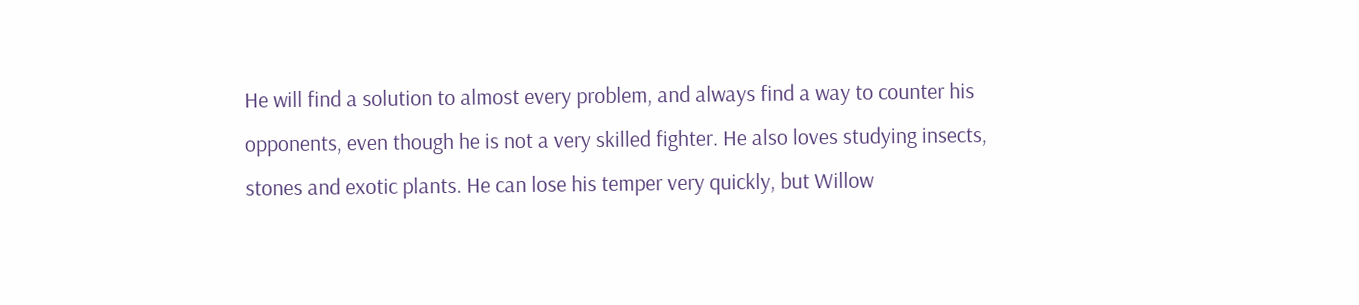He will find a solution to almost every problem, and always find a way to counter his opponents, even though he is not a very skilled fighter. He also loves studying insects, stones and exotic plants. He can lose his temper very quickly, but Willow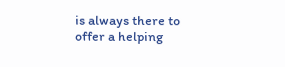is always there to offer a helping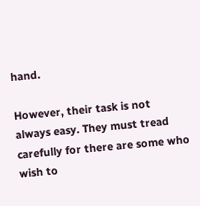hand.

However, their task is not always easy. They must tread carefully for there are some who wish to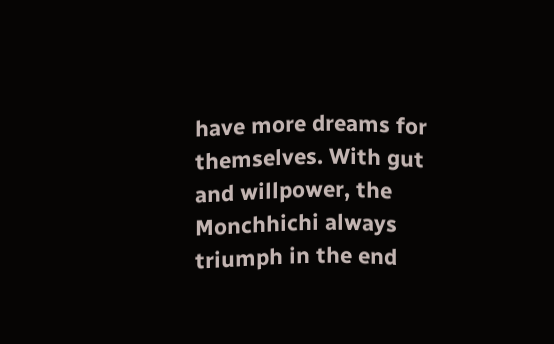have more dreams for themselves. With gut and willpower, the Monchhichi always triumph in the end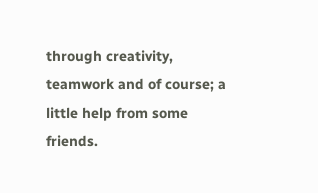through creativity, teamwork and of course; a little help from some friends.